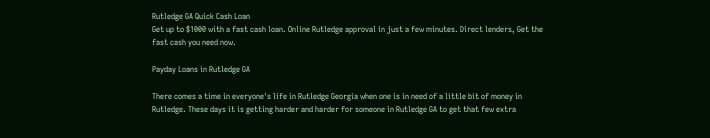Rutledge GA Quick Cash Loan
Get up to $1000 with a fast cash loan. Online Rutledge approval in just a few minutes. Direct lenders, Get the fast cash you need now.

Payday Loans in Rutledge GA

There comes a time in everyone's life in Rutledge Georgia when one is in need of a little bit of money in Rutledge. These days it is getting harder and harder for someone in Rutledge GA to get that few extra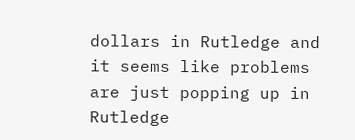dollars in Rutledge and it seems like problems are just popping up in Rutledge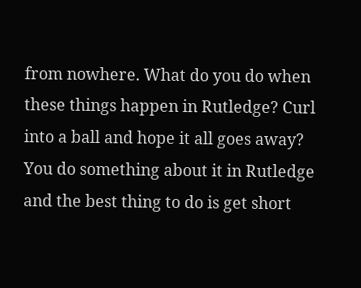from nowhere. What do you do when these things happen in Rutledge? Curl into a ball and hope it all goes away? You do something about it in Rutledge and the best thing to do is get short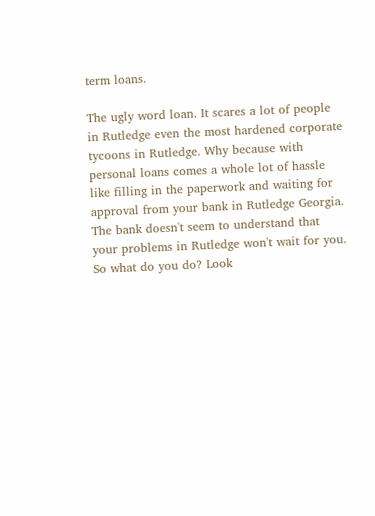term loans.

The ugly word loan. It scares a lot of people in Rutledge even the most hardened corporate tycoons in Rutledge. Why because with personal loans comes a whole lot of hassle like filling in the paperwork and waiting for approval from your bank in Rutledge Georgia. The bank doesn't seem to understand that your problems in Rutledge won't wait for you. So what do you do? Look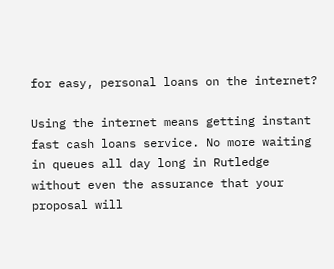for easy, personal loans on the internet?

Using the internet means getting instant fast cash loans service. No more waiting in queues all day long in Rutledge without even the assurance that your proposal will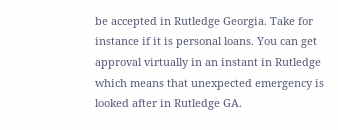be accepted in Rutledge Georgia. Take for instance if it is personal loans. You can get approval virtually in an instant in Rutledge which means that unexpected emergency is looked after in Rutledge GA.